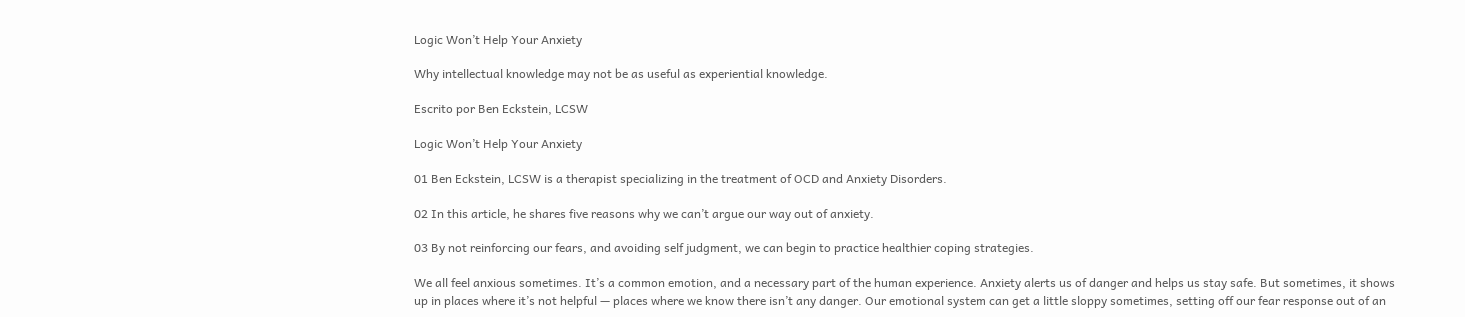Logic Won’t Help Your Anxiety

Why intellectual knowledge may not be as useful as experiential knowledge.

Escrito por Ben Eckstein, LCSW

Logic Won’t Help Your Anxiety

01 Ben Eckstein, LCSW is a therapist specializing in the treatment of OCD and Anxiety Disorders.

02 In this article, he shares five reasons why we can’t argue our way out of anxiety.

03 By not reinforcing our fears, and avoiding self judgment, we can begin to practice healthier coping strategies.

We all feel anxious sometimes. It’s a common emotion, and a necessary part of the human experience. Anxiety alerts us of danger and helps us stay safe. But sometimes, it shows up in places where it’s not helpful — places where we know there isn’t any danger. Our emotional system can get a little sloppy sometimes, setting off our fear response out of an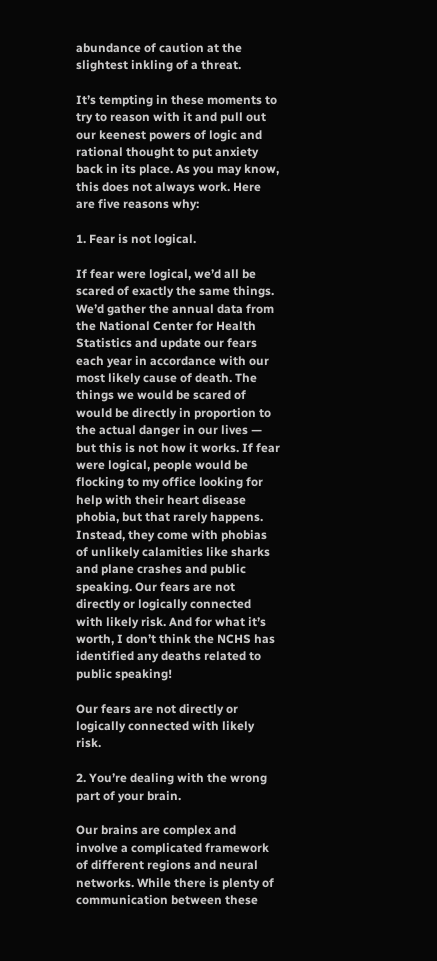abundance of caution at the slightest inkling of a threat.

It’s tempting in these moments to try to reason with it and pull out our keenest powers of logic and rational thought to put anxiety back in its place. As you may know, this does not always work. Here are five reasons why:

1. Fear is not logical.

If fear were logical, we’d all be scared of exactly the same things. We’d gather the annual data from the National Center for Health Statistics and update our fears each year in accordance with our most likely cause of death. The things we would be scared of would be directly in proportion to the actual danger in our lives — but this is not how it works. If fear were logical, people would be flocking to my office looking for help with their heart disease phobia, but that rarely happens. Instead, they come with phobias of unlikely calamities like sharks and plane crashes and public speaking. Our fears are not directly or logically connected with likely risk. And for what it’s worth, I don’t think the NCHS has identified any deaths related to public speaking!

Our fears are not directly or logically connected with likely risk.

2. You’re dealing with the wrong part of your brain.

Our brains are complex and involve a complicated framework of different regions and neural networks. While there is plenty of communication between these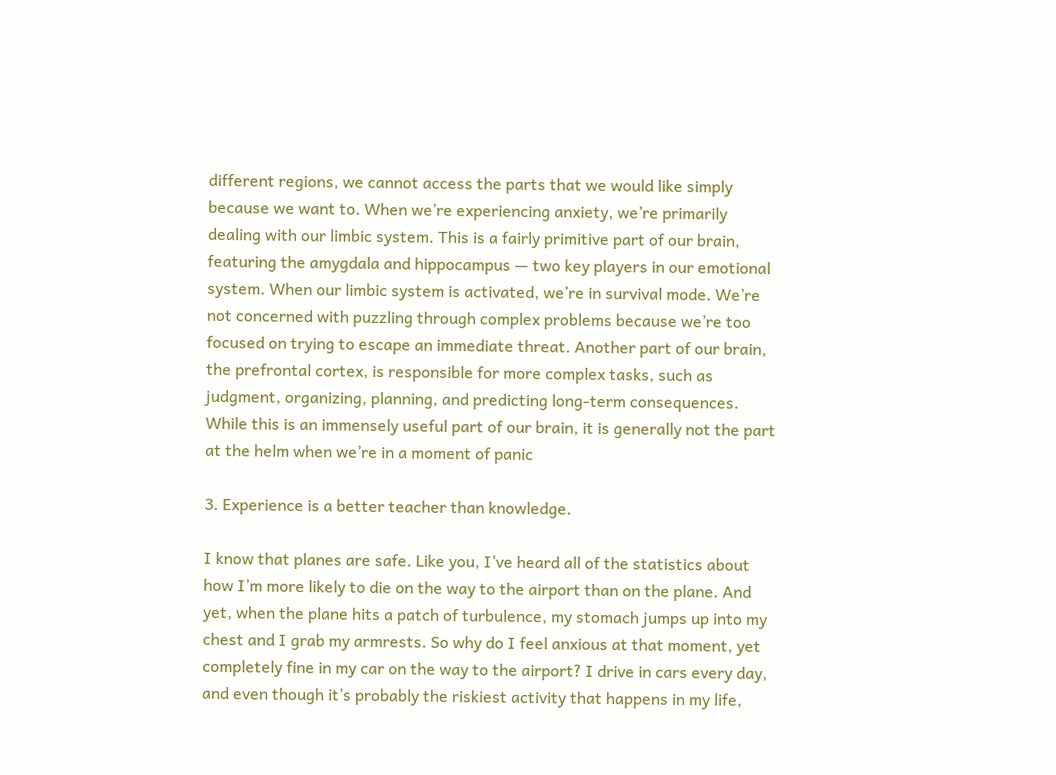different regions, we cannot access the parts that we would like simply because we want to. When we’re experiencing anxiety, we’re primarily dealing with our limbic system. This is a fairly primitive part of our brain, featuring the amygdala and hippocampus — two key players in our emotional system. When our limbic system is activated, we’re in survival mode. We’re not concerned with puzzling through complex problems because we’re too focused on trying to escape an immediate threat. Another part of our brain, the prefrontal cortex, is responsible for more complex tasks, such as judgment, organizing, planning, and predicting long-term consequences. While this is an immensely useful part of our brain, it is generally not the part at the helm when we’re in a moment of panic

3. Experience is a better teacher than knowledge.

I know that planes are safe. Like you, I’ve heard all of the statistics about how I’m more likely to die on the way to the airport than on the plane. And yet, when the plane hits a patch of turbulence, my stomach jumps up into my chest and I grab my armrests. So why do I feel anxious at that moment, yet completely fine in my car on the way to the airport? I drive in cars every day, and even though it’s probably the riskiest activity that happens in my life,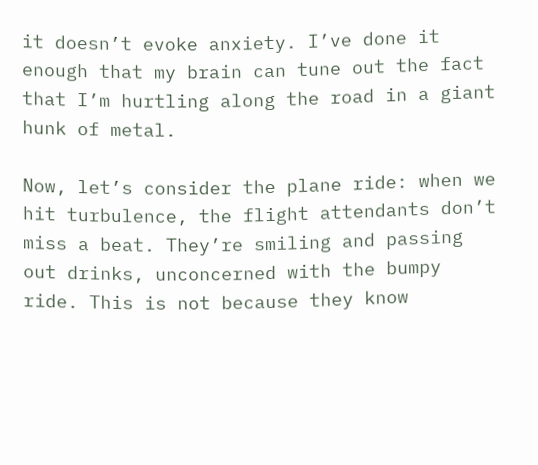it doesn’t evoke anxiety. I’ve done it enough that my brain can tune out the fact that I’m hurtling along the road in a giant hunk of metal.

Now, let’s consider the plane ride: when we hit turbulence, the flight attendants don’t miss a beat. They’re smiling and passing out drinks, unconcerned with the bumpy ride. This is not because they know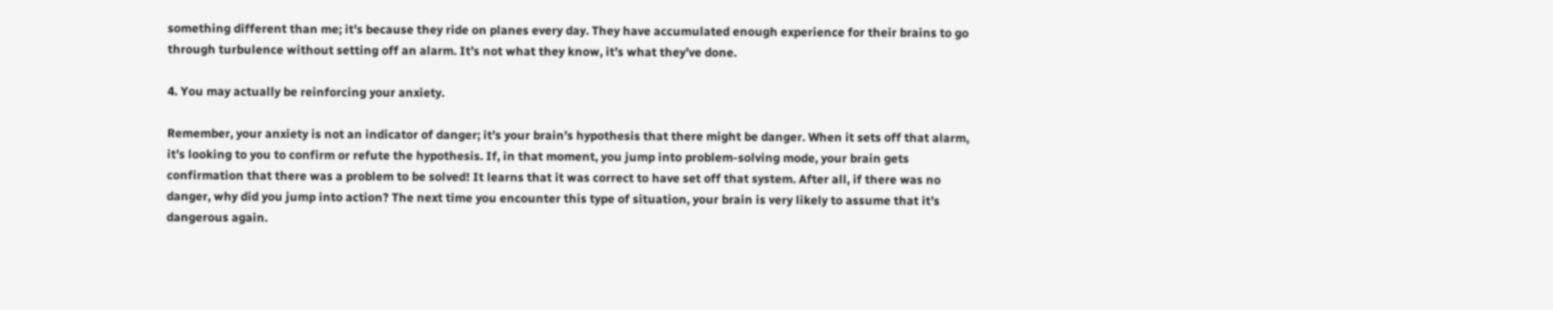something different than me; it’s because they ride on planes every day. They have accumulated enough experience for their brains to go through turbulence without setting off an alarm. It’s not what they know, it’s what they’ve done.

4. You may actually be reinforcing your anxiety.

Remember, your anxiety is not an indicator of danger; it’s your brain’s hypothesis that there might be danger. When it sets off that alarm, it’s looking to you to confirm or refute the hypothesis. If, in that moment, you jump into problem-solving mode, your brain gets confirmation that there was a problem to be solved! It learns that it was correct to have set off that system. After all, if there was no danger, why did you jump into action? The next time you encounter this type of situation, your brain is very likely to assume that it’s dangerous again.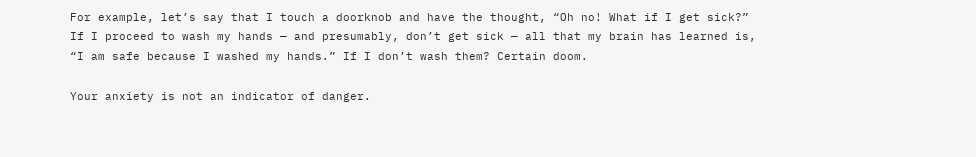For example, let’s say that I touch a doorknob and have the thought, “Oh no! What if I get sick?” If I proceed to wash my hands — and presumably, don’t get sick — all that my brain has learned is, “I am safe because I washed my hands.” If I don’t wash them? Certain doom.

Your anxiety is not an indicator of danger.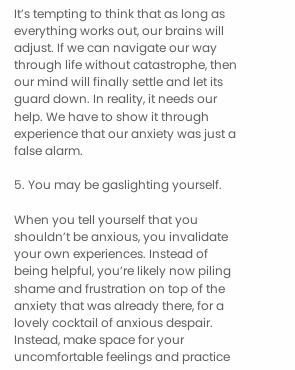It’s tempting to think that as long as everything works out, our brains will adjust. If we can navigate our way through life without catastrophe, then our mind will finally settle and let its guard down. In reality, it needs our help. We have to show it through experience that our anxiety was just a false alarm.

5. You may be gaslighting yourself.

When you tell yourself that you shouldn’t be anxious, you invalidate your own experiences. Instead of being helpful, you’re likely now piling shame and frustration on top of the anxiety that was already there, for a lovely cocktail of anxious despair. Instead, make space for your uncomfortable feelings and practice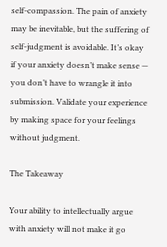self-compassion. The pain of anxiety may be inevitable, but the suffering of self-judgment is avoidable. It’s okay if your anxiety doesn’t make sense — you don’t have to wrangle it into submission. Validate your experience by making space for your feelings without judgment.

The Takeaway

Your ability to intellectually argue with anxiety will not make it go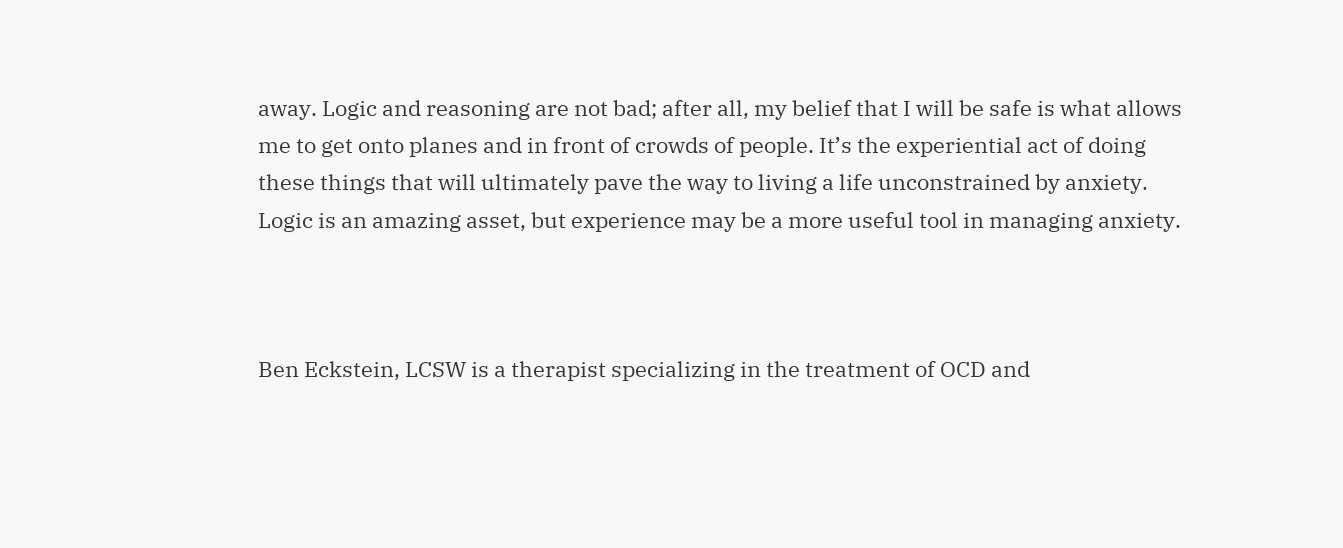away. Logic and reasoning are not bad; after all, my belief that I will be safe is what allows me to get onto planes and in front of crowds of people. It’s the experiential act of doing these things that will ultimately pave the way to living a life unconstrained by anxiety. Logic is an amazing asset, but experience may be a more useful tool in managing anxiety.



Ben Eckstein, LCSW is a therapist specializing in the treatment of OCD and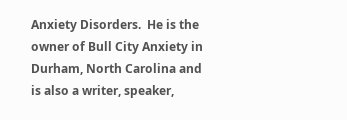Anxiety Disorders.  He is the owner of Bull City Anxiety in Durham, North Carolina and is also a writer, speaker,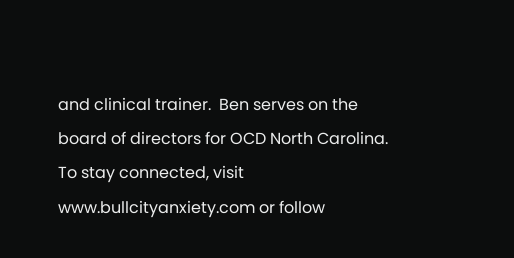and clinical trainer.  Ben serves on the board of directors for OCD North Carolina.  To stay connected, visit www.bullcityanxiety.com or follow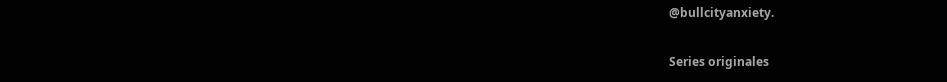@bullcityanxiety.

Series originales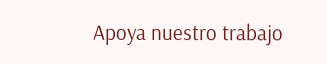Apoya nuestro trabajo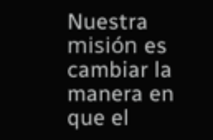Nuestra misión es cambiar la manera en que el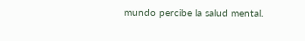mundo percibe la salud mental.